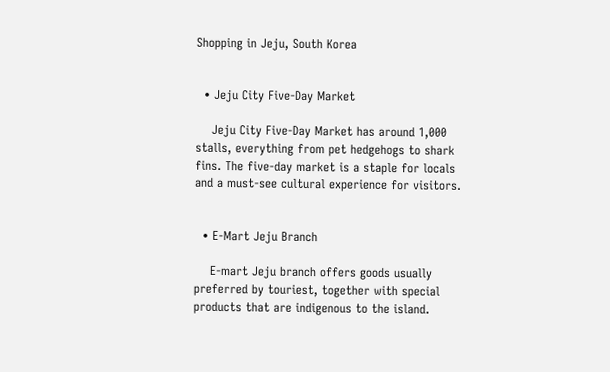Shopping in Jeju, South Korea


  • Jeju City Five-Day Market

    Jeju City Five-Day Market has around 1,000 stalls, everything from pet hedgehogs to shark fins. The five-day market is a staple for locals and a must-see cultural experience for visitors.


  • E-Mart Jeju Branch

    E-mart Jeju branch offers goods usually preferred by touriest, together with special products that are indigenous to the island.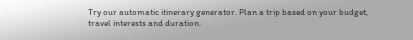Try our automatic itinerary generator. Plan a trip based on your budget, travel interests and duration.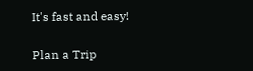It's fast and easy!

Plan a Trip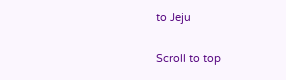to Jeju

Scroll to top